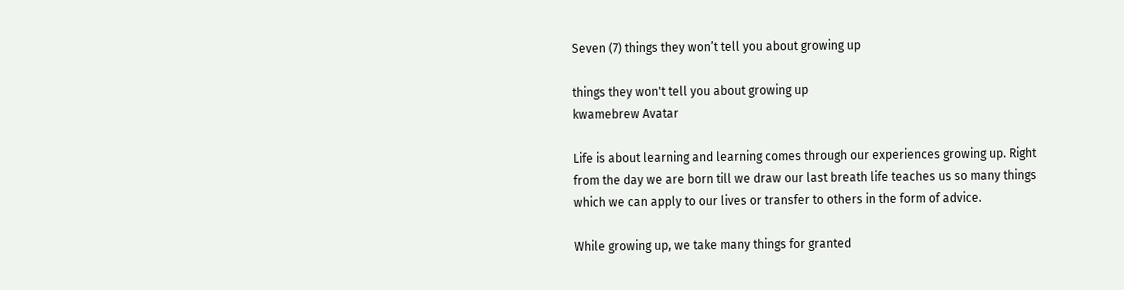Seven (7) things they won’t tell you about growing up

things they won't tell you about growing up
kwamebrew Avatar

Life is about learning and learning comes through our experiences growing up. Right from the day we are born till we draw our last breath life teaches us so many things which we can apply to our lives or transfer to others in the form of advice.

While growing up, we take many things for granted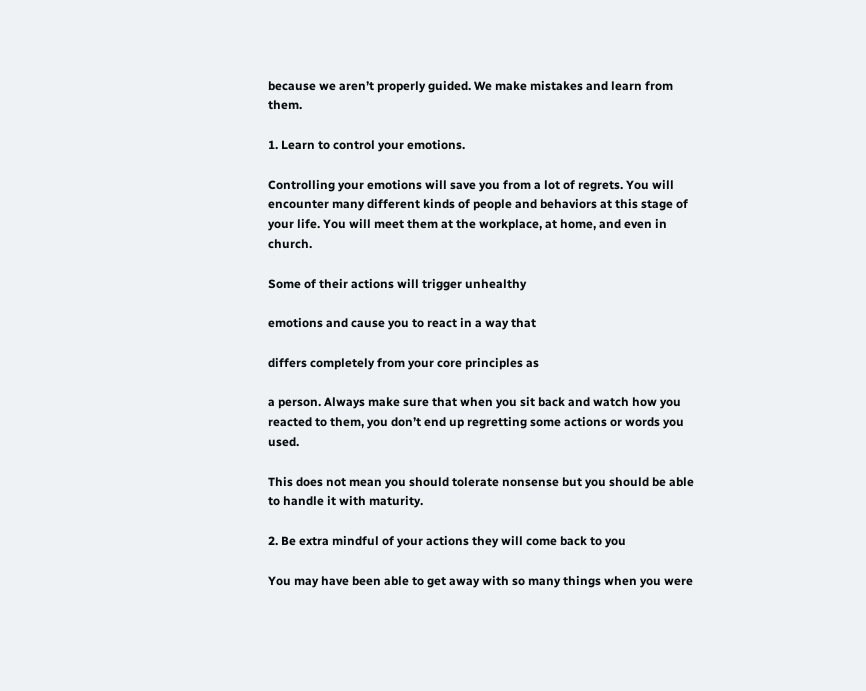because we aren’t properly guided. We make mistakes and learn from them.

1. Learn to control your emotions.

Controlling your emotions will save you from a lot of regrets. You will encounter many different kinds of people and behaviors at this stage of your life. You will meet them at the workplace, at home, and even in church.

Some of their actions will trigger unhealthy

emotions and cause you to react in a way that

differs completely from your core principles as

a person. Always make sure that when you sit back and watch how you reacted to them, you don’t end up regretting some actions or words you used.

This does not mean you should tolerate nonsense but you should be able to handle it with maturity.

2. Be extra mindful of your actions they will come back to you

You may have been able to get away with so many things when you were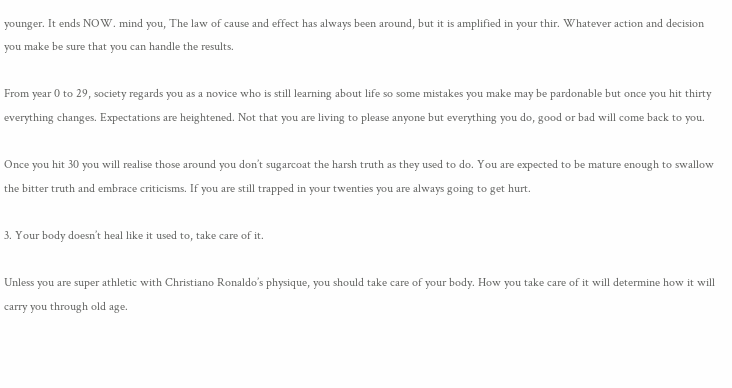younger. It ends NOW. mind you, The law of cause and effect has always been around, but it is amplified in your thir. Whatever action and decision you make be sure that you can handle the results.

From year 0 to 29, society regards you as a novice who is still learning about life so some mistakes you make may be pardonable but once you hit thirty everything changes. Expectations are heightened. Not that you are living to please anyone but everything you do, good or bad will come back to you.

Once you hit 30 you will realise those around you don’t sugarcoat the harsh truth as they used to do. You are expected to be mature enough to swallow the bitter truth and embrace criticisms. If you are still trapped in your twenties you are always going to get hurt.

3. Your body doesn’t heal like it used to, take care of it.

Unless you are super athletic with Christiano Ronaldo’s physique, you should take care of your body. How you take care of it will determine how it will carry you through old age.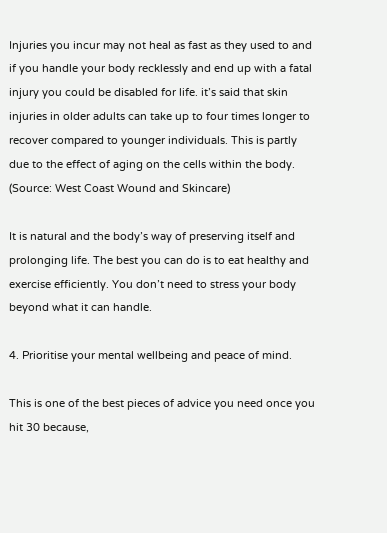Injuries you incur may not heal as fast as they used to and if you handle your body recklessly and end up with a fatal injury you could be disabled for life. it’s said that skin injuries in older adults can take up to four times longer to recover compared to younger individuals. This is partly due to the effect of aging on the cells within the body. (Source: West Coast Wound and Skincare)

It is natural and the body’s way of preserving itself and prolonging life. The best you can do is to eat healthy and exercise efficiently. You don’t need to stress your body beyond what it can handle.

4. Prioritise your mental wellbeing and peace of mind.

This is one of the best pieces of advice you need once you hit 30 because,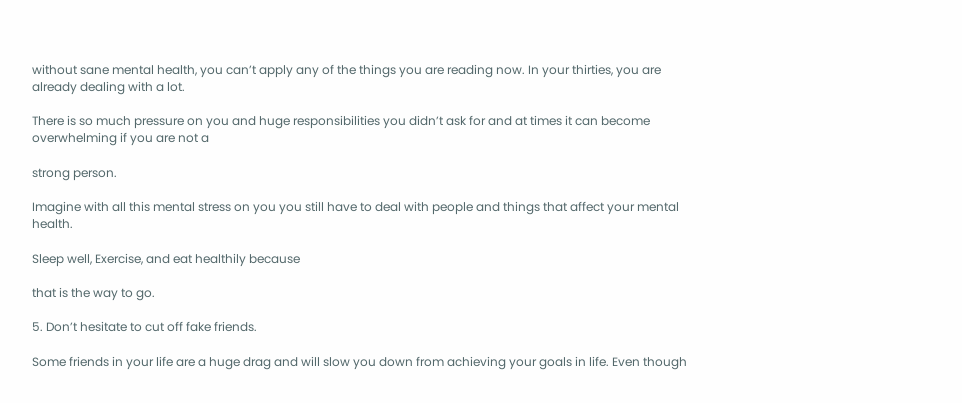without sane mental health, you can’t apply any of the things you are reading now. In your thirties, you are already dealing with a lot.

There is so much pressure on you and huge responsibilities you didn’t ask for and at times it can become overwhelming if you are not a

strong person.

Imagine with all this mental stress on you you still have to deal with people and things that affect your mental health.

Sleep well, Exercise, and eat healthily because

that is the way to go.

5. Don’t hesitate to cut off fake friends.

Some friends in your life are a huge drag and will slow you down from achieving your goals in life. Even though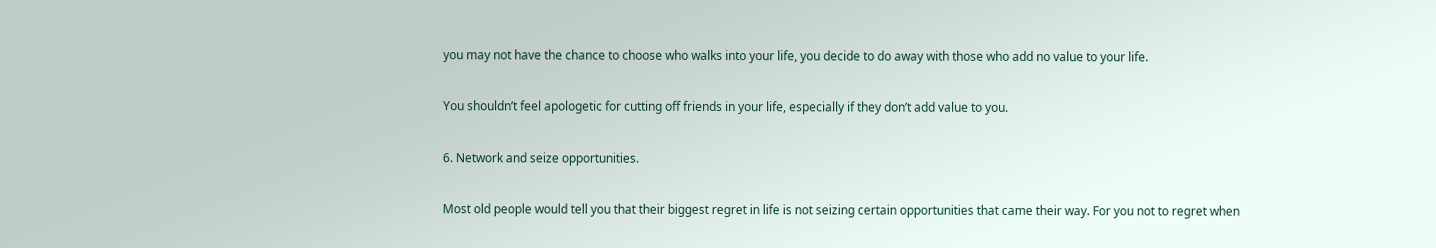you may not have the chance to choose who walks into your life, you decide to do away with those who add no value to your life.

You shouldn’t feel apologetic for cutting off friends in your life, especially if they don’t add value to you.

6. Network and seize opportunities.

Most old people would tell you that their biggest regret in life is not seizing certain opportunities that came their way. For you not to regret when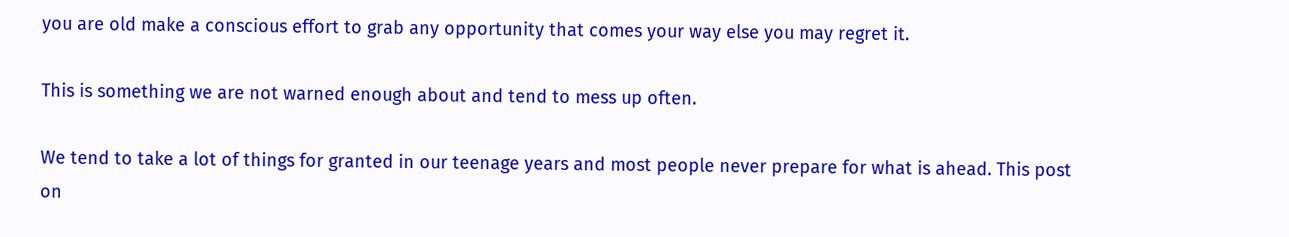you are old make a conscious effort to grab any opportunity that comes your way else you may regret it.

This is something we are not warned enough about and tend to mess up often.

We tend to take a lot of things for granted in our teenage years and most people never prepare for what is ahead. This post on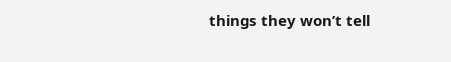things they won’t tell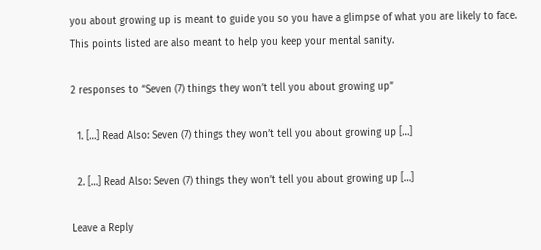you about growing up is meant to guide you so you have a glimpse of what you are likely to face. This points listed are also meant to help you keep your mental sanity.

2 responses to “Seven (7) things they won’t tell you about growing up”

  1. […] Read Also: Seven (7) things they won’t tell you about growing up […]

  2. […] Read Also: Seven (7) things they won’t tell you about growing up […]

Leave a Reply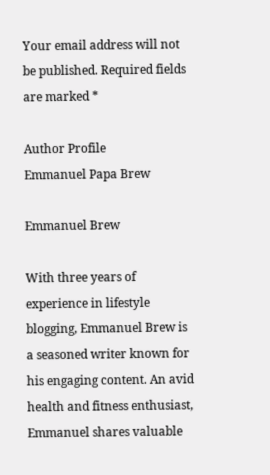Your email address will not be published. Required fields are marked *

Author Profile
Emmanuel Papa Brew

Emmanuel Brew

With three years of experience in lifestyle blogging, Emmanuel Brew is a seasoned writer known for his engaging content. An avid health and fitness enthusiast, Emmanuel shares valuable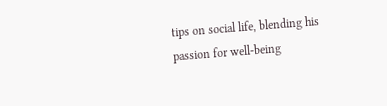tips on social life, blending his passion for well-being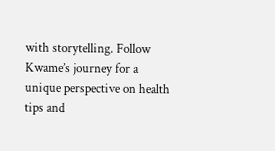with storytelling. Follow Kwame’s journey for a unique perspective on health tips and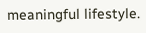meaningful lifestyle.